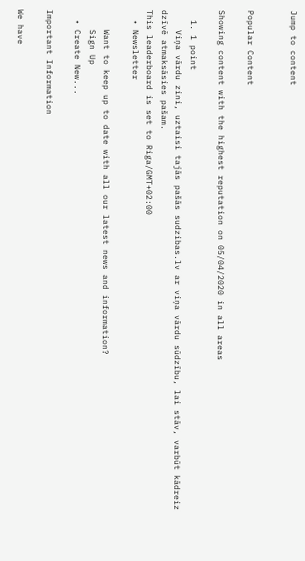Jump to content


Popular Content

Showing content with the highest reputation on 05/04/2020 in all areas

  1. 1 point
    Viņa vārdu zini, uztaisi tajās pašās sudzibas.lv ar viņa vārdu sūdzību, lai stāv, varbūt kādreiz dzīvē atmaksāsies pašam.
This leaderboard is set to Riga/GMT+02:00
  • Newsletter

    Want to keep up to date with all our latest news and information?
    Sign Up
  • Create New...

Important Information

We have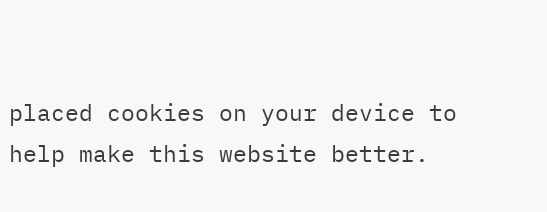placed cookies on your device to help make this website better.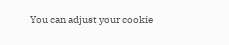You can adjust your cookie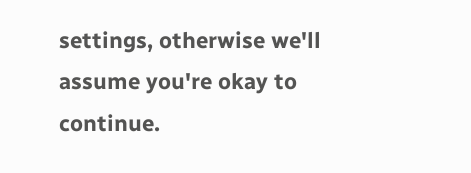settings, otherwise we'll assume you're okay to continue.